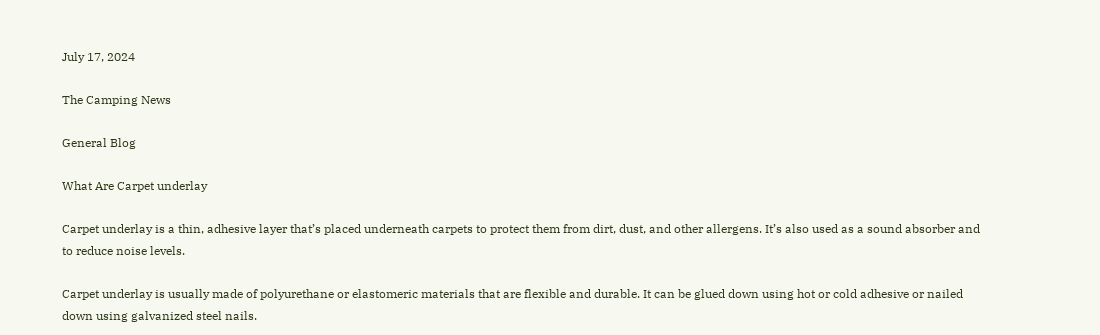July 17, 2024

The Camping News

General Blog

What Are Carpet underlay

Carpet underlay is a thin, adhesive layer that’s placed underneath carpets to protect them from dirt, dust, and other allergens. It’s also used as a sound absorber and to reduce noise levels.

Carpet underlay is usually made of polyurethane or elastomeric materials that are flexible and durable. It can be glued down using hot or cold adhesive or nailed down using galvanized steel nails.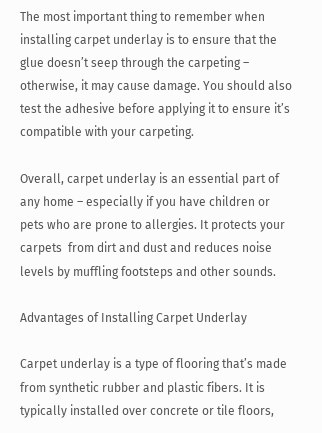The most important thing to remember when installing carpet underlay is to ensure that the glue doesn’t seep through the carpeting – otherwise, it may cause damage. You should also test the adhesive before applying it to ensure it’s compatible with your carpeting.

Overall, carpet underlay is an essential part of any home – especially if you have children or pets who are prone to allergies. It protects your carpets  from dirt and dust and reduces noise levels by muffling footsteps and other sounds.

Advantages of Installing Carpet Underlay

Carpet underlay is a type of flooring that’s made from synthetic rubber and plastic fibers. It is typically installed over concrete or tile floors,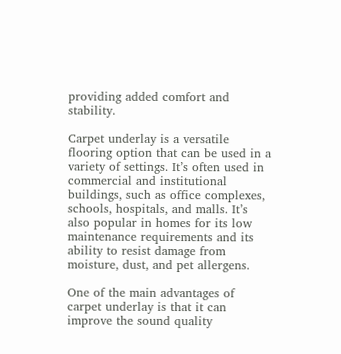providing added comfort and stability.

Carpet underlay is a versatile flooring option that can be used in a variety of settings. It’s often used in commercial and institutional buildings, such as office complexes, schools, hospitals, and malls. It’s also popular in homes for its low maintenance requirements and its ability to resist damage from moisture, dust, and pet allergens.

One of the main advantages of carpet underlay is that it can improve the sound quality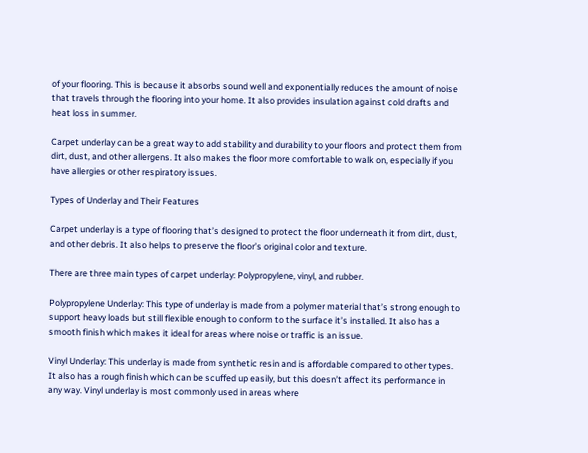of your flooring. This is because it absorbs sound well and exponentially reduces the amount of noise that travels through the flooring into your home. It also provides insulation against cold drafts and heat loss in summer.

Carpet underlay can be a great way to add stability and durability to your floors and protect them from dirt, dust, and other allergens. It also makes the floor more comfortable to walk on, especially if you have allergies or other respiratory issues.

Types of Underlay and Their Features

Carpet underlay is a type of flooring that’s designed to protect the floor underneath it from dirt, dust, and other debris. It also helps to preserve the floor’s original color and texture.

There are three main types of carpet underlay: Polypropylene, vinyl, and rubber.

Polypropylene Underlay: This type of underlay is made from a polymer material that’s strong enough to support heavy loads but still flexible enough to conform to the surface it’s installed. It also has a smooth finish which makes it ideal for areas where noise or traffic is an issue.

Vinyl Underlay: This underlay is made from synthetic resin and is affordable compared to other types. It also has a rough finish which can be scuffed up easily, but this doesn’t affect its performance in any way. Vinyl underlay is most commonly used in areas where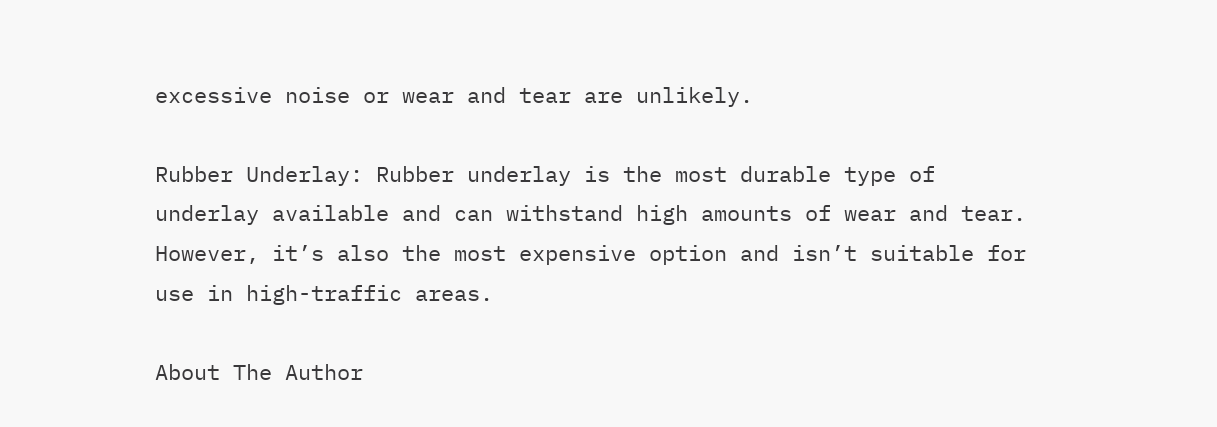excessive noise or wear and tear are unlikely.

Rubber Underlay: Rubber underlay is the most durable type of underlay available and can withstand high amounts of wear and tear. However, it’s also the most expensive option and isn’t suitable for use in high-traffic areas.

About The Author